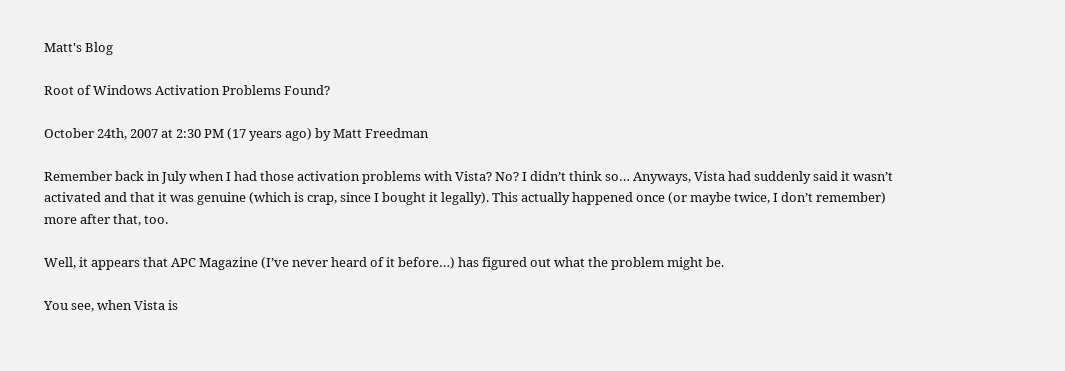Matt's Blog

Root of Windows Activation Problems Found?

October 24th, 2007 at 2:30 PM (17 years ago) by Matt Freedman

Remember back in July when I had those activation problems with Vista? No? I didn’t think so… Anyways, Vista had suddenly said it wasn’t activated and that it was genuine (which is crap, since I bought it legally). This actually happened once (or maybe twice, I don’t remember) more after that, too.

Well, it appears that APC Magazine (I’ve never heard of it before…) has figured out what the problem might be.

You see, when Vista is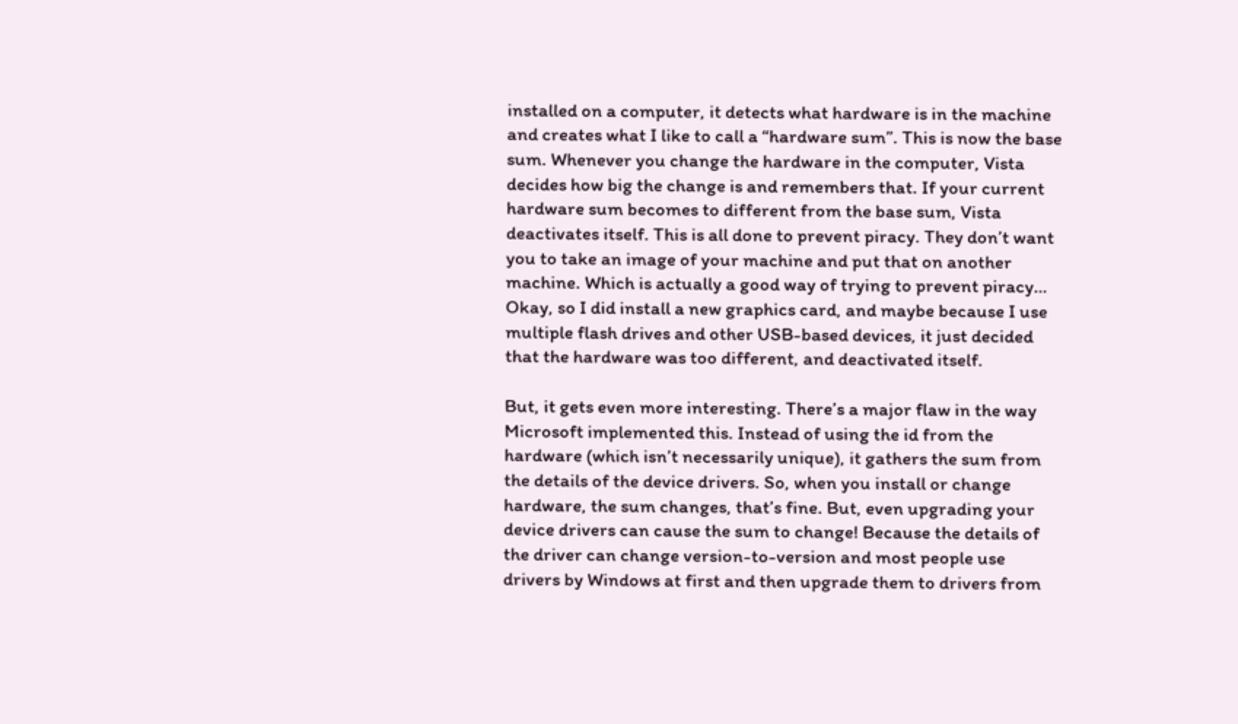installed on a computer, it detects what hardware is in the machine and creates what I like to call a “hardware sum”. This is now the base sum. Whenever you change the hardware in the computer, Vista decides how big the change is and remembers that. If your current hardware sum becomes to different from the base sum, Vista deactivates itself. This is all done to prevent piracy. They don’t want you to take an image of your machine and put that on another machine. Which is actually a good way of trying to prevent piracy… Okay, so I did install a new graphics card, and maybe because I use multiple flash drives and other USB-based devices, it just decided that the hardware was too different, and deactivated itself.

But, it gets even more interesting. There’s a major flaw in the way Microsoft implemented this. Instead of using the id from the hardware (which isn’t necessarily unique), it gathers the sum from the details of the device drivers. So, when you install or change hardware, the sum changes, that’s fine. But, even upgrading your device drivers can cause the sum to change! Because the details of the driver can change version-to-version and most people use drivers by Windows at first and then upgrade them to drivers from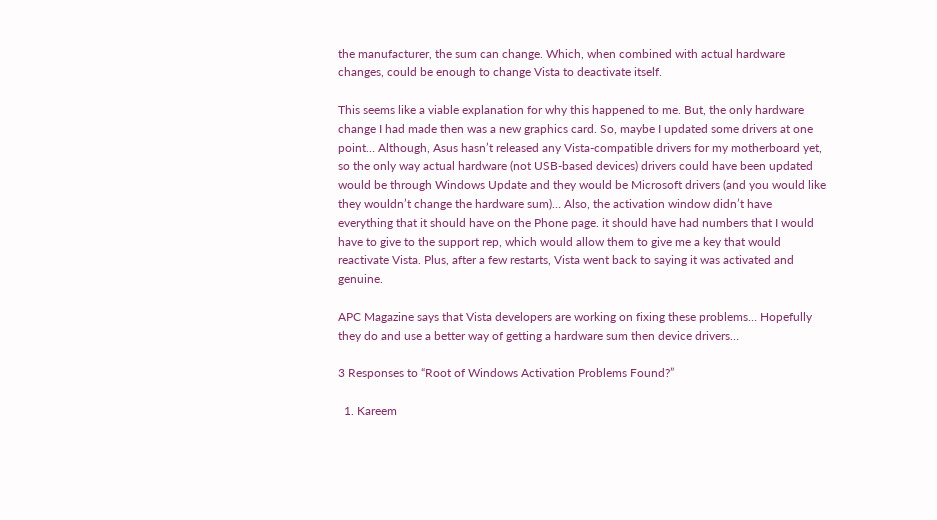the manufacturer, the sum can change. Which, when combined with actual hardware changes, could be enough to change Vista to deactivate itself.

This seems like a viable explanation for why this happened to me. But, the only hardware change I had made then was a new graphics card. So, maybe I updated some drivers at one point… Although, Asus hasn’t released any Vista-compatible drivers for my motherboard yet, so the only way actual hardware (not USB-based devices) drivers could have been updated would be through Windows Update and they would be Microsoft drivers (and you would like they wouldn’t change the hardware sum)… Also, the activation window didn’t have everything that it should have on the Phone page. it should have had numbers that I would have to give to the support rep, which would allow them to give me a key that would reactivate Vista. Plus, after a few restarts, Vista went back to saying it was activated and genuine.

APC Magazine says that Vista developers are working on fixing these problems… Hopefully they do and use a better way of getting a hardware sum then device drivers…

3 Responses to “Root of Windows Activation Problems Found?”

  1. Kareem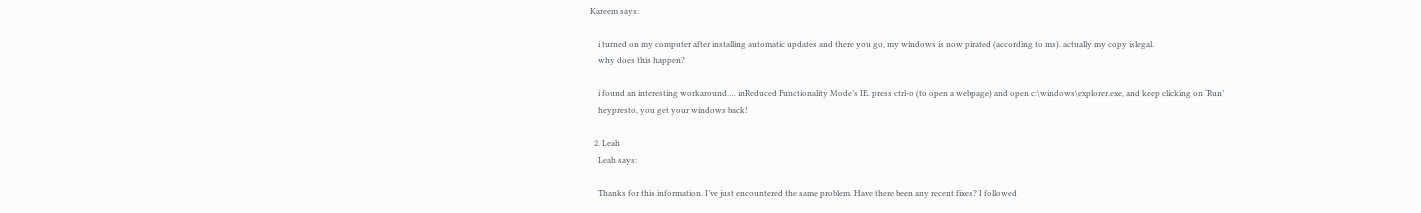Kareem says:

    i turned on my computer after installing automatic updates and there you go, my windows is now pirated (according to ms). actually my copy islegal.
    why does this happen?

    i found an interesting workaround…. inReduced Functionality Mode’s IE. press ctrl-o (to open a webpage) and open c:\windows\explorer.exe, and keep clicking on ‘Run’
    heypresto, you get your windows back!

  2. Leah
    Leah says:

    Thanks for this information. I’ve just encountered the same problem. Have there been any recent fixes? I followed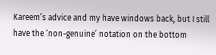Kareem’s advice and my have windows back, but I still have the ‘non-genuine’ notation on the bottom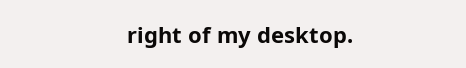right of my desktop.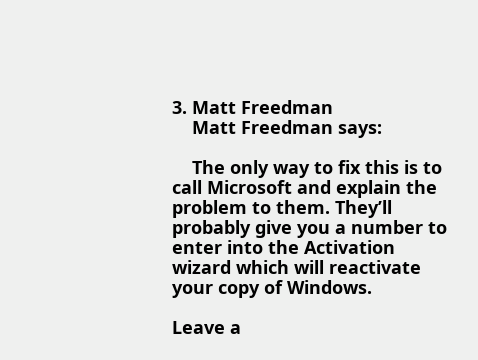3. Matt Freedman
    Matt Freedman says:

    The only way to fix this is to call Microsoft and explain the problem to them. They’ll probably give you a number to enter into the Activation wizard which will reactivate your copy of Windows.

Leave a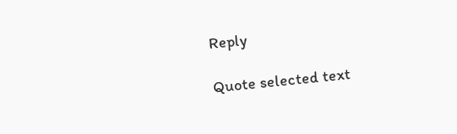Reply

Quote selected text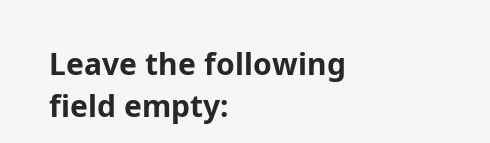Leave the following field empty: